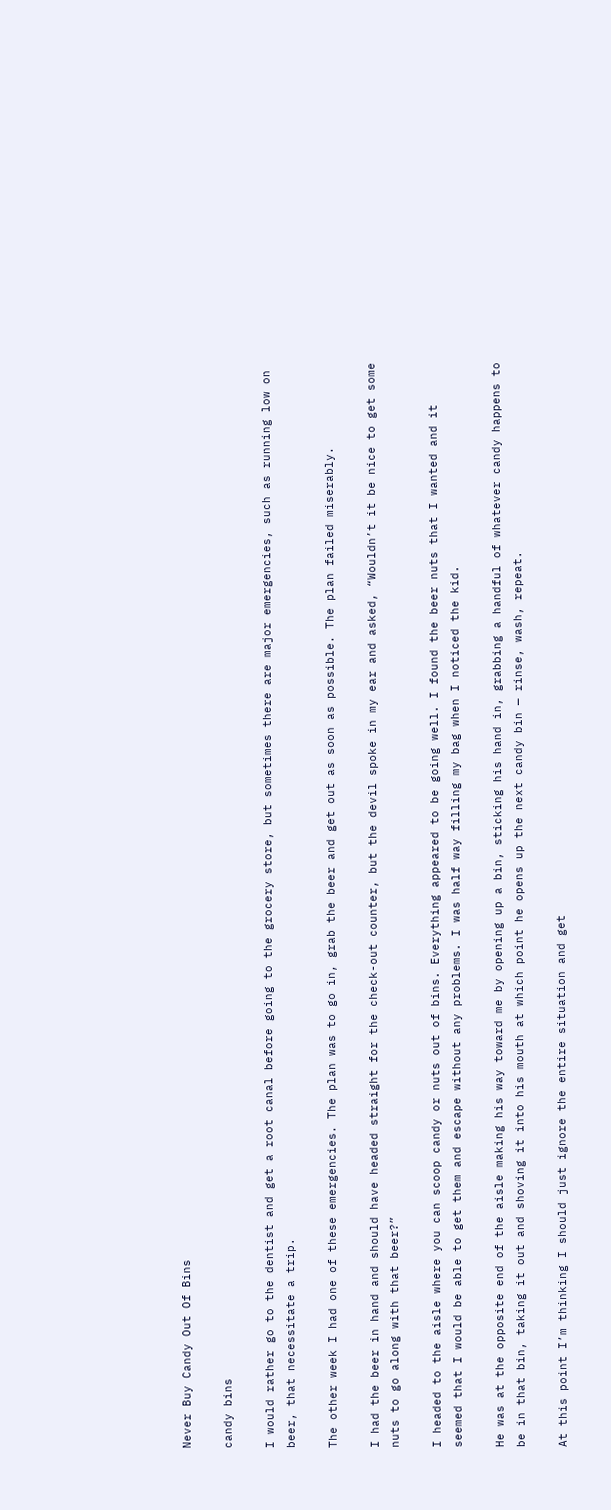Never Buy Candy Out Of Bins

candy bins

I would rather go to the dentist and get a root canal before going to the grocery store, but sometimes there are major emergencies, such as running low on beer, that necessitate a trip.

The other week I had one of these emergencies. The plan was to go in, grab the beer and get out as soon as possible. The plan failed miserably.

I had the beer in hand and should have headed straight for the check-out counter, but the devil spoke in my ear and asked, “Wouldn’t it be nice to get some nuts to go along with that beer?”

I headed to the aisle where you can scoop candy or nuts out of bins. Everything appeared to be going well. I found the beer nuts that I wanted and it seemed that I would be able to get them and escape without any problems. I was half way filling my bag when I noticed the kid.

He was at the opposite end of the aisle making his way toward me by opening up a bin, sticking his hand in, grabbing a handful of whatever candy happens to be in that bin, taking it out and shoving it into his mouth at which point he opens up the next candy bin — rinse, wash, repeat.

At this point I’m thinking I should just ignore the entire situation and get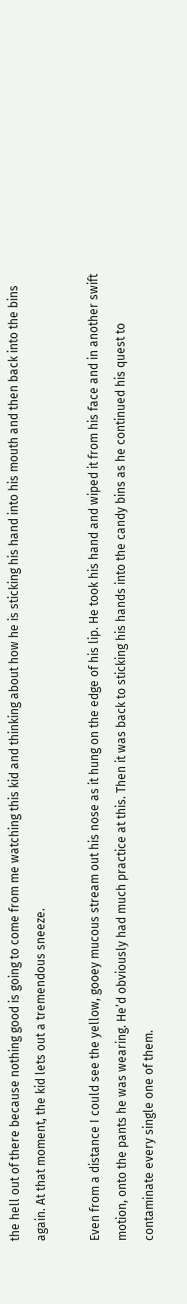the hell out of there because nothing good is going to come from me watching this kid and thinking about how he is sticking his hand into his mouth and then back into the bins again. At that moment, the kid lets out a tremendous sneeze.

Even from a distance I could see the yellow, gooey mucous stream out his nose as it hung on the edge of his lip. He took his hand and wiped it from his face and in another swift motion, onto the pants he was wearing. He’d obviously had much practice at this. Then it was back to sticking his hands into the candy bins as he continued his quest to contaminate every single one of them.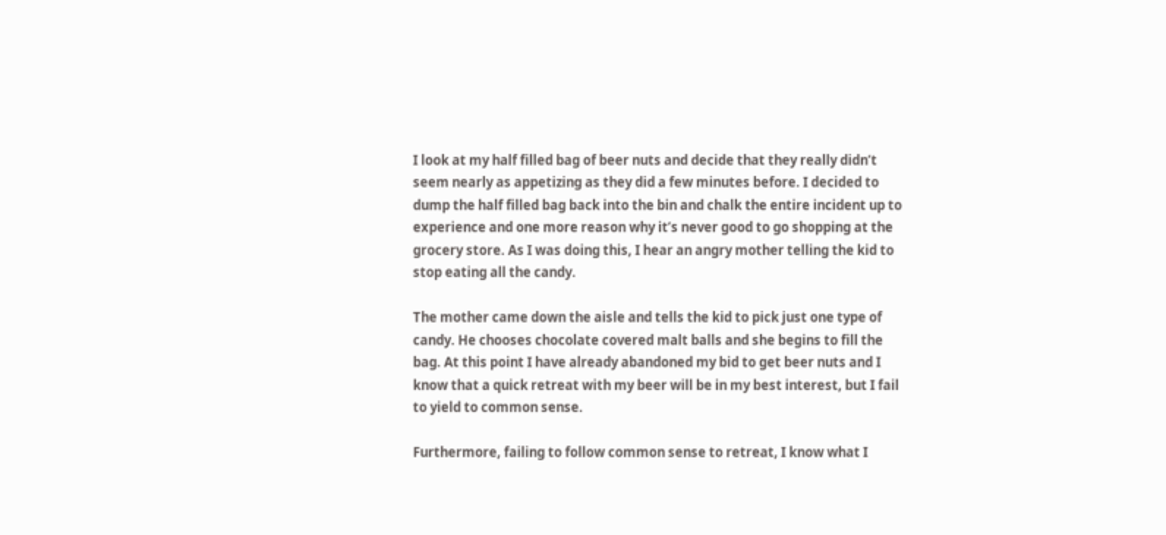I look at my half filled bag of beer nuts and decide that they really didn’t seem nearly as appetizing as they did a few minutes before. I decided to dump the half filled bag back into the bin and chalk the entire incident up to experience and one more reason why it’s never good to go shopping at the grocery store. As I was doing this, I hear an angry mother telling the kid to stop eating all the candy.

The mother came down the aisle and tells the kid to pick just one type of candy. He chooses chocolate covered malt balls and she begins to fill the bag. At this point I have already abandoned my bid to get beer nuts and I know that a quick retreat with my beer will be in my best interest, but I fail to yield to common sense.

Furthermore, failing to follow common sense to retreat, I know what I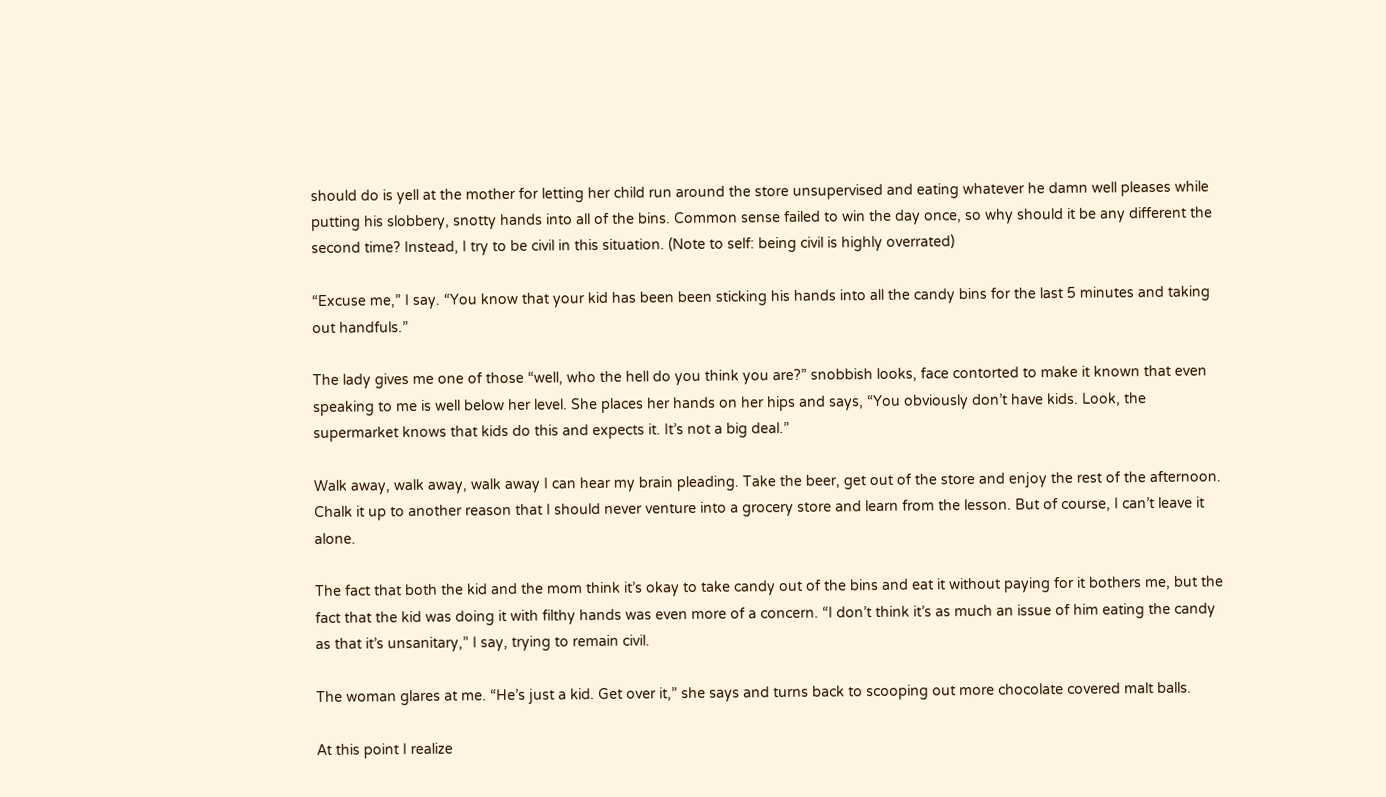should do is yell at the mother for letting her child run around the store unsupervised and eating whatever he damn well pleases while putting his slobbery, snotty hands into all of the bins. Common sense failed to win the day once, so why should it be any different the second time? Instead, I try to be civil in this situation. (Note to self: being civil is highly overrated)

“Excuse me,” I say. “You know that your kid has been been sticking his hands into all the candy bins for the last 5 minutes and taking out handfuls.”

The lady gives me one of those “well, who the hell do you think you are?” snobbish looks, face contorted to make it known that even speaking to me is well below her level. She places her hands on her hips and says, “You obviously don’t have kids. Look, the supermarket knows that kids do this and expects it. It’s not a big deal.”

Walk away, walk away, walk away I can hear my brain pleading. Take the beer, get out of the store and enjoy the rest of the afternoon. Chalk it up to another reason that I should never venture into a grocery store and learn from the lesson. But of course, I can’t leave it alone.

The fact that both the kid and the mom think it’s okay to take candy out of the bins and eat it without paying for it bothers me, but the fact that the kid was doing it with filthy hands was even more of a concern. “I don’t think it’s as much an issue of him eating the candy as that it’s unsanitary,” I say, trying to remain civil.

The woman glares at me. “He’s just a kid. Get over it,” she says and turns back to scooping out more chocolate covered malt balls.

At this point I realize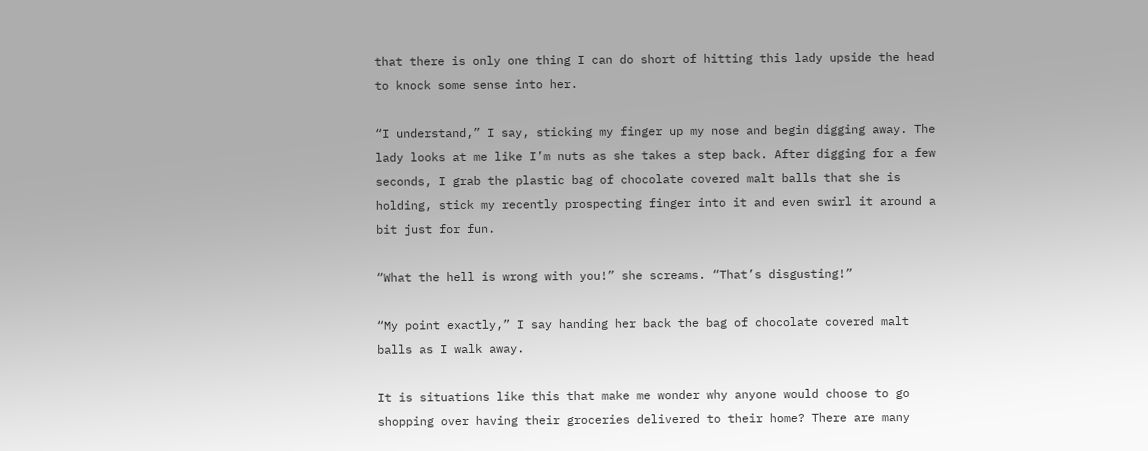that there is only one thing I can do short of hitting this lady upside the head to knock some sense into her.

“I understand,” I say, sticking my finger up my nose and begin digging away. The lady looks at me like I’m nuts as she takes a step back. After digging for a few seconds, I grab the plastic bag of chocolate covered malt balls that she is holding, stick my recently prospecting finger into it and even swirl it around a bit just for fun.

“What the hell is wrong with you!” she screams. “That’s disgusting!”

“My point exactly,” I say handing her back the bag of chocolate covered malt balls as I walk away.

It is situations like this that make me wonder why anyone would choose to go shopping over having their groceries delivered to their home? There are many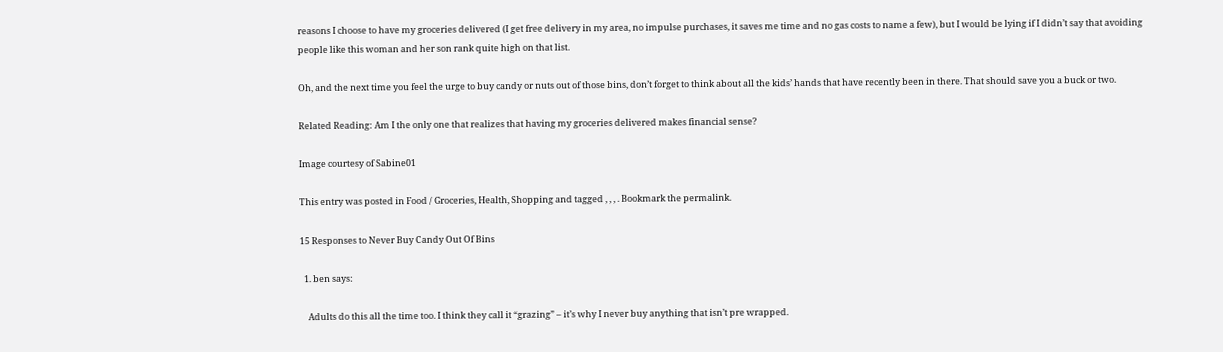reasons I choose to have my groceries delivered (I get free delivery in my area, no impulse purchases, it saves me time and no gas costs to name a few), but I would be lying if I didn’t say that avoiding people like this woman and her son rank quite high on that list.

Oh, and the next time you feel the urge to buy candy or nuts out of those bins, don’t forget to think about all the kids’ hands that have recently been in there. That should save you a buck or two.

Related Reading: Am I the only one that realizes that having my groceries delivered makes financial sense?

Image courtesy of Sabine01

This entry was posted in Food / Groceries, Health, Shopping and tagged , , , . Bookmark the permalink.

15 Responses to Never Buy Candy Out Of Bins

  1. ben says:

    Adults do this all the time too. I think they call it “grazing” – it’s why I never buy anything that isn’t pre wrapped.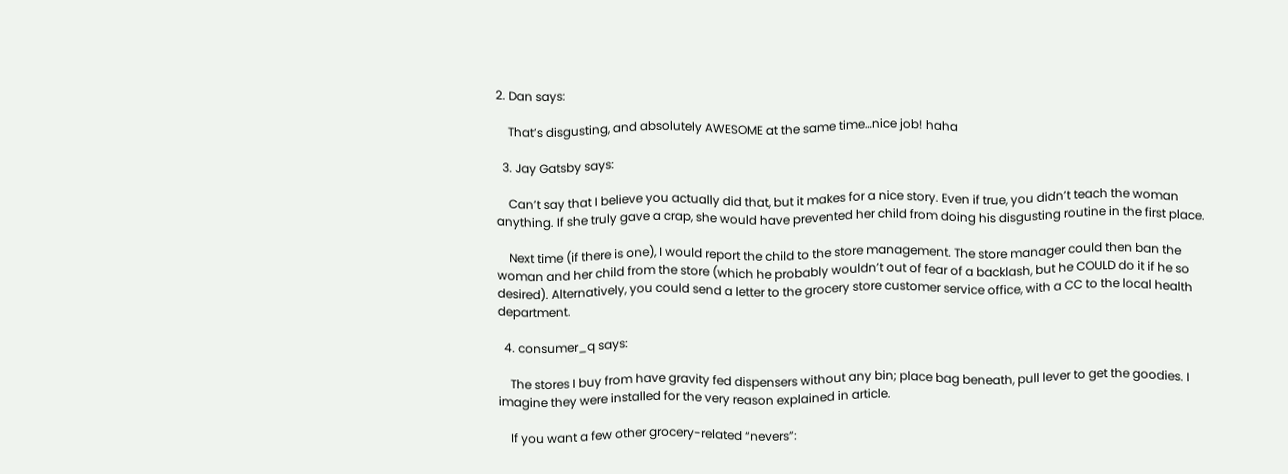2. Dan says:

    That’s disgusting, and absolutely AWESOME at the same time…nice job! haha

  3. Jay Gatsby says:

    Can’t say that I believe you actually did that, but it makes for a nice story. Even if true, you didn’t teach the woman anything. If she truly gave a crap, she would have prevented her child from doing his disgusting routine in the first place.

    Next time (if there is one), I would report the child to the store management. The store manager could then ban the woman and her child from the store (which he probably wouldn’t out of fear of a backlash, but he COULD do it if he so desired). Alternatively, you could send a letter to the grocery store customer service office, with a CC to the local health department.

  4. consumer_q says:

    The stores I buy from have gravity fed dispensers without any bin; place bag beneath, pull lever to get the goodies. I imagine they were installed for the very reason explained in article.

    If you want a few other grocery-related “nevers”: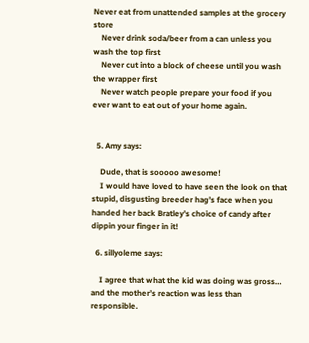Never eat from unattended samples at the grocery store
    Never drink soda/beer from a can unless you wash the top first
    Never cut into a block of cheese until you wash the wrapper first
    Never watch people prepare your food if you ever want to eat out of your home again.


  5. Amy says:

    Dude, that is sooooo awesome!
    I would have loved to have seen the look on that stupid, disgusting breeder hag’s face when you handed her back Bratley’s choice of candy after dippin your finger in it!

  6. sillyoleme says:

    I agree that what the kid was doing was gross… and the mother’s reaction was less than responsible.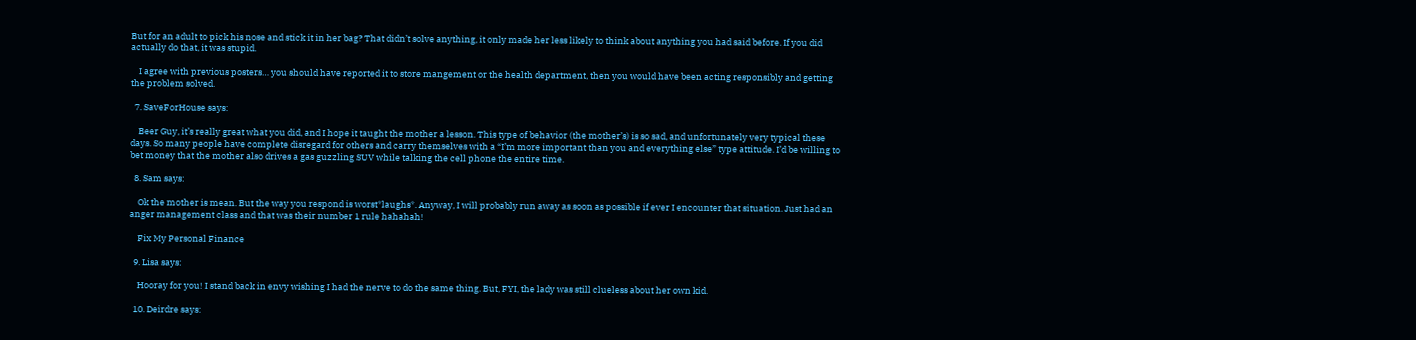But for an adult to pick his nose and stick it in her bag? That didn’t solve anything, it only made her less likely to think about anything you had said before. If you did actually do that, it was stupid.

    I agree with previous posters… you should have reported it to store mangement or the health department, then you would have been acting responsibly and getting the problem solved.

  7. SaveForHouse says:

    Beer Guy, it’s really great what you did, and I hope it taught the mother a lesson. This type of behavior (the mother’s) is so sad, and unfortunately very typical these days. So many people have complete disregard for others and carry themselves with a “I’m more important than you and everything else” type attitude. I’d be willing to bet money that the mother also drives a gas guzzling SUV while talking the cell phone the entire time.

  8. Sam says:

    Ok the mother is mean. But the way you respond is worst*laughs*. Anyway, I will probably run away as soon as possible if ever I encounter that situation. Just had an anger management class and that was their number 1 rule hahahah!

    Fix My Personal Finance

  9. Lisa says:

    Hooray for you! I stand back in envy wishing I had the nerve to do the same thing. But, FYI, the lady was still clueless about her own kid.

  10. Deirdre says: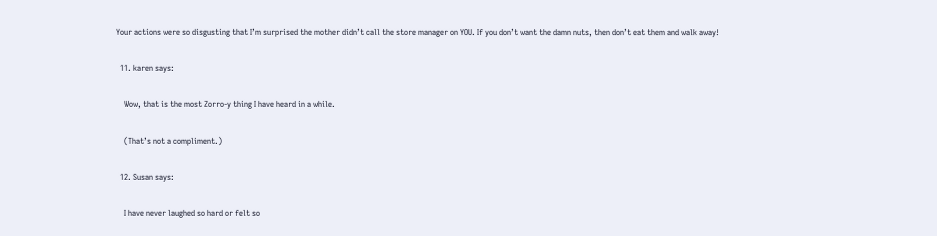Your actions were so disgusting that I’m surprised the mother didn’t call the store manager on YOU. If you don’t want the damn nuts, then don’t eat them and walk away!

  11. karen says:

    Wow, that is the most Zorro-y thing I have heard in a while.

    (That’s not a compliment.)

  12. Susan says:

    I have never laughed so hard or felt so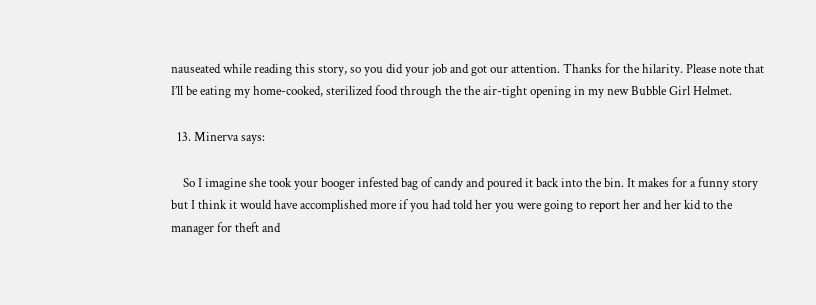nauseated while reading this story, so you did your job and got our attention. Thanks for the hilarity. Please note that I’ll be eating my home-cooked, sterilized food through the the air-tight opening in my new Bubble Girl Helmet.

  13. Minerva says:

    So I imagine she took your booger infested bag of candy and poured it back into the bin. It makes for a funny story but I think it would have accomplished more if you had told her you were going to report her and her kid to the manager for theft and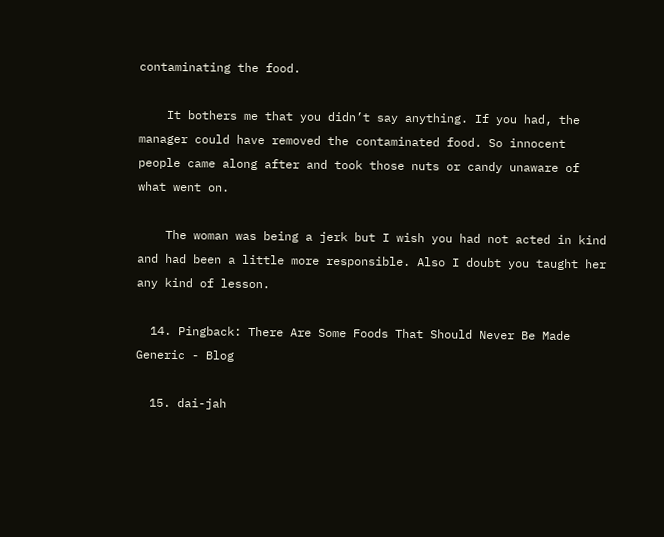contaminating the food.

    It bothers me that you didn’t say anything. If you had, the manager could have removed the contaminated food. So innocent people came along after and took those nuts or candy unaware of what went on.

    The woman was being a jerk but I wish you had not acted in kind and had been a little more responsible. Also I doubt you taught her any kind of lesson.

  14. Pingback: There Are Some Foods That Should Never Be Made Generic - Blog

  15. dai-jah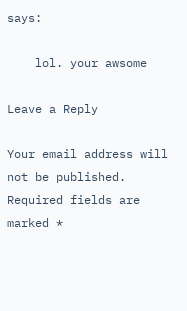says:

    lol. your awsome

Leave a Reply

Your email address will not be published. Required fields are marked *